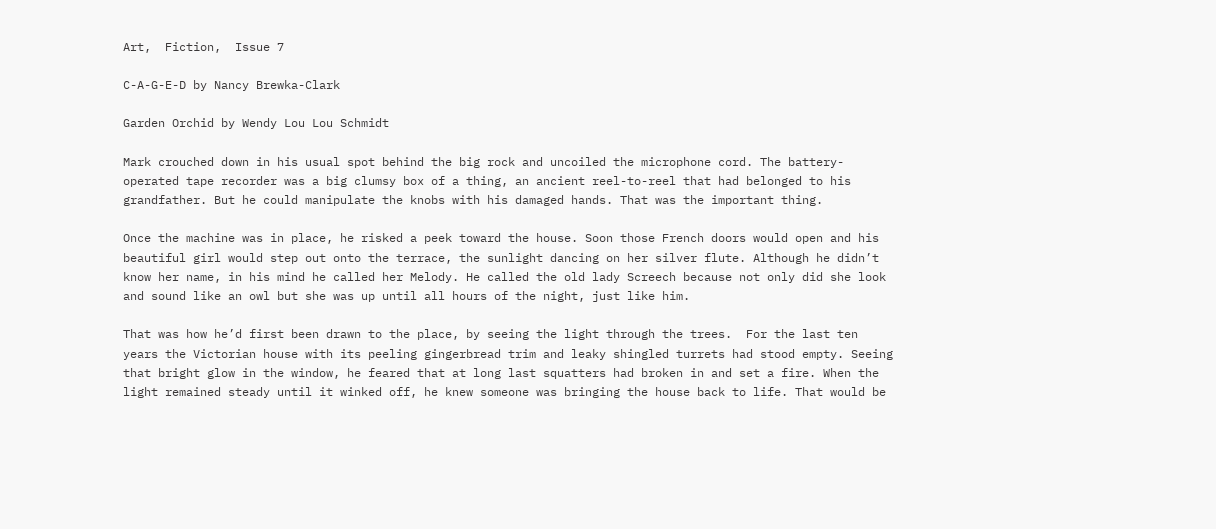Art,  Fiction,  Issue 7

C-A-G-E-D by Nancy Brewka-Clark

Garden Orchid by Wendy Lou Lou Schmidt

Mark crouched down in his usual spot behind the big rock and uncoiled the microphone cord. The battery-operated tape recorder was a big clumsy box of a thing, an ancient reel-to-reel that had belonged to his grandfather. But he could manipulate the knobs with his damaged hands. That was the important thing.

Once the machine was in place, he risked a peek toward the house. Soon those French doors would open and his beautiful girl would step out onto the terrace, the sunlight dancing on her silver flute. Although he didn’t know her name, in his mind he called her Melody. He called the old lady Screech because not only did she look and sound like an owl but she was up until all hours of the night, just like him.

That was how he’d first been drawn to the place, by seeing the light through the trees.  For the last ten years the Victorian house with its peeling gingerbread trim and leaky shingled turrets had stood empty. Seeing that bright glow in the window, he feared that at long last squatters had broken in and set a fire. When the light remained steady until it winked off, he knew someone was bringing the house back to life. That would be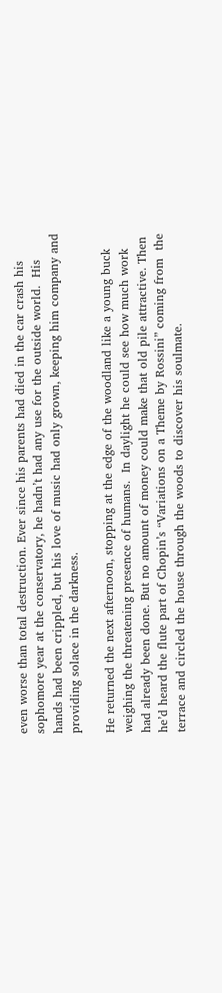even worse than total destruction. Ever since his parents had died in the car crash his sophomore year at the conservatory, he hadn’t had any use for the outside world.  His hands had been crippled, but his love of music had only grown, keeping him company and providing solace in the darkness.

He returned the next afternoon, stopping at the edge of the woodland like a young buck weighing the threatening presence of humans.  In daylight he could see how much work had already been done. But no amount of money could make that old pile attractive. Then he’d heard the flute part of Chopin’s “Variations on a Theme by Rossini” coming from  the terrace and circled the house through the woods to discover his soulmate.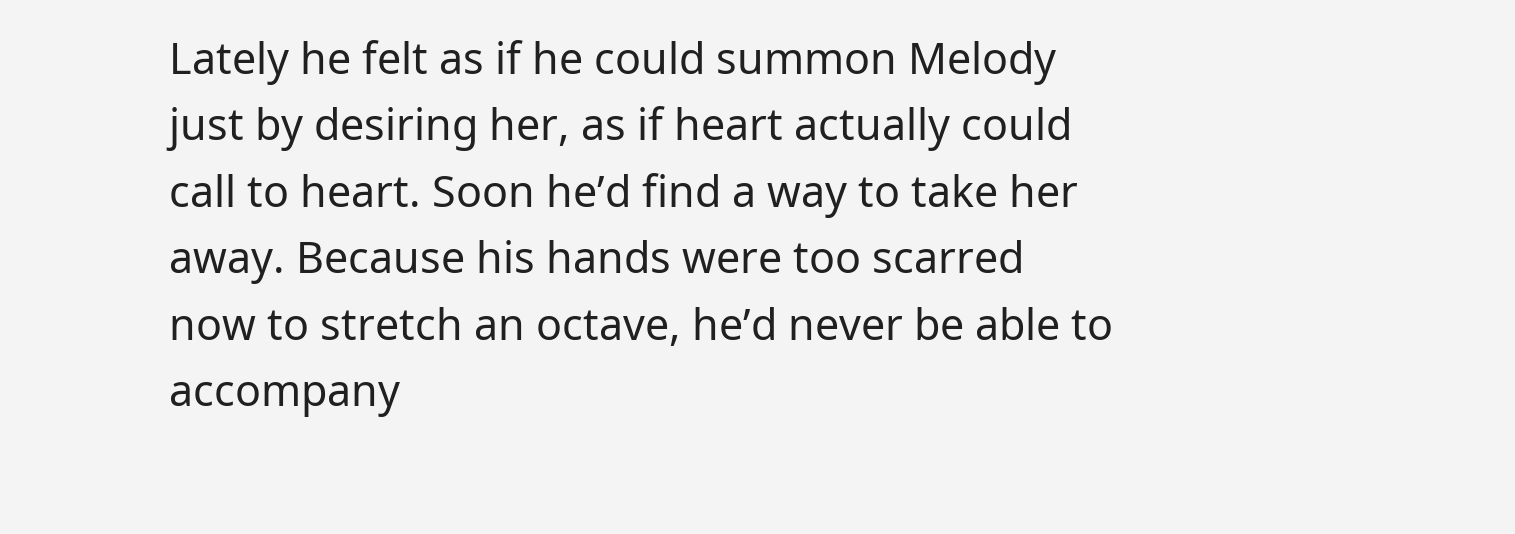Lately he felt as if he could summon Melody just by desiring her, as if heart actually could call to heart. Soon he’d find a way to take her away. Because his hands were too scarred now to stretch an octave, he’d never be able to accompany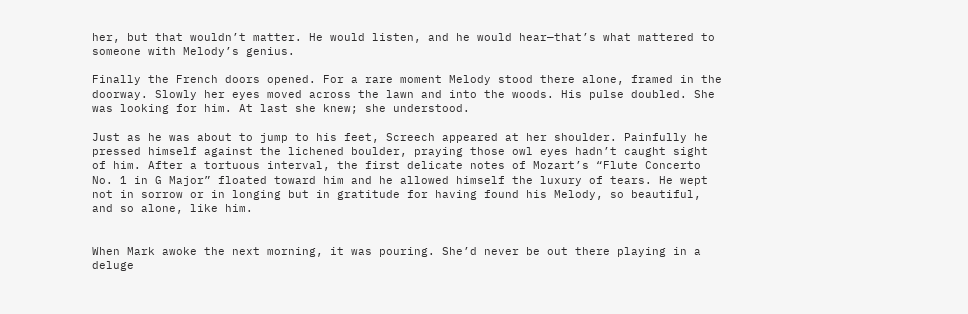her, but that wouldn’t matter. He would listen, and he would hear—that’s what mattered to someone with Melody’s genius.

Finally the French doors opened. For a rare moment Melody stood there alone, framed in the doorway. Slowly her eyes moved across the lawn and into the woods. His pulse doubled. She was looking for him. At last she knew; she understood.

Just as he was about to jump to his feet, Screech appeared at her shoulder. Painfully he pressed himself against the lichened boulder, praying those owl eyes hadn’t caught sight of him. After a tortuous interval, the first delicate notes of Mozart’s “Flute Concerto No. 1 in G Major” floated toward him and he allowed himself the luxury of tears. He wept not in sorrow or in longing but in gratitude for having found his Melody, so beautiful, and so alone, like him.


When Mark awoke the next morning, it was pouring. She’d never be out there playing in a deluge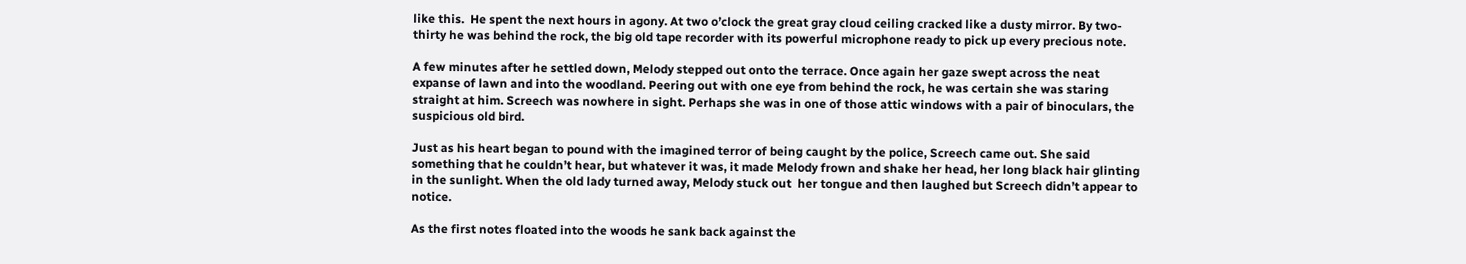like this.  He spent the next hours in agony. At two o’clock the great gray cloud ceiling cracked like a dusty mirror. By two-thirty he was behind the rock, the big old tape recorder with its powerful microphone ready to pick up every precious note.

A few minutes after he settled down, Melody stepped out onto the terrace. Once again her gaze swept across the neat expanse of lawn and into the woodland. Peering out with one eye from behind the rock, he was certain she was staring straight at him. Screech was nowhere in sight. Perhaps she was in one of those attic windows with a pair of binoculars, the suspicious old bird.

Just as his heart began to pound with the imagined terror of being caught by the police, Screech came out. She said something that he couldn’t hear, but whatever it was, it made Melody frown and shake her head, her long black hair glinting in the sunlight. When the old lady turned away, Melody stuck out  her tongue and then laughed but Screech didn’t appear to notice.

As the first notes floated into the woods he sank back against the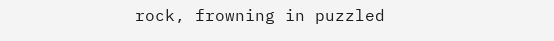rock, frowning in puzzled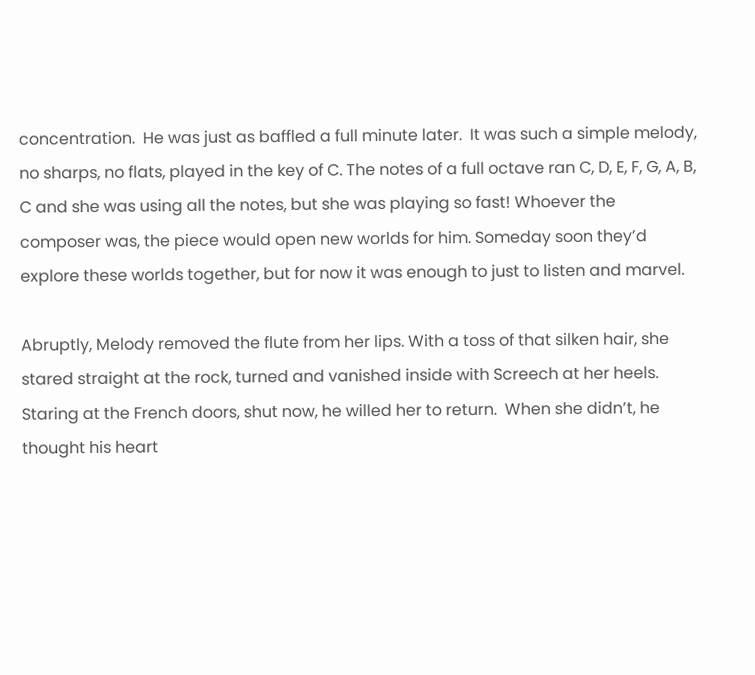concentration.  He was just as baffled a full minute later.  It was such a simple melody, no sharps, no flats, played in the key of C. The notes of a full octave ran C, D, E, F, G, A, B, C and she was using all the notes, but she was playing so fast! Whoever the composer was, the piece would open new worlds for him. Someday soon they’d explore these worlds together, but for now it was enough to just to listen and marvel.

Abruptly, Melody removed the flute from her lips. With a toss of that silken hair, she stared straight at the rock, turned and vanished inside with Screech at her heels. Staring at the French doors, shut now, he willed her to return.  When she didn’t, he thought his heart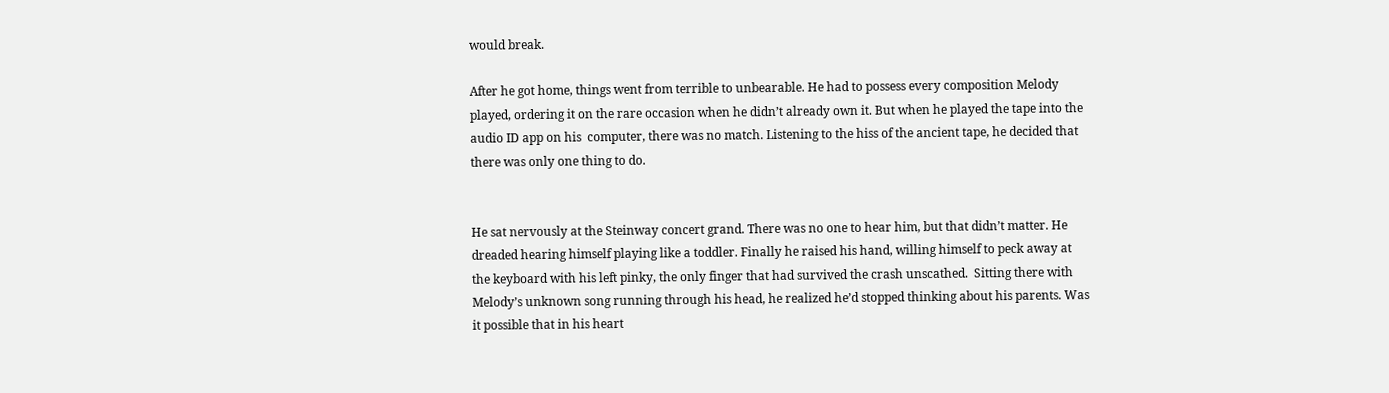would break.

After he got home, things went from terrible to unbearable. He had to possess every composition Melody played, ordering it on the rare occasion when he didn’t already own it. But when he played the tape into the audio ID app on his  computer, there was no match. Listening to the hiss of the ancient tape, he decided that there was only one thing to do.


He sat nervously at the Steinway concert grand. There was no one to hear him, but that didn’t matter. He dreaded hearing himself playing like a toddler. Finally he raised his hand, willing himself to peck away at the keyboard with his left pinky, the only finger that had survived the crash unscathed.  Sitting there with Melody’s unknown song running through his head, he realized he’d stopped thinking about his parents. Was it possible that in his heart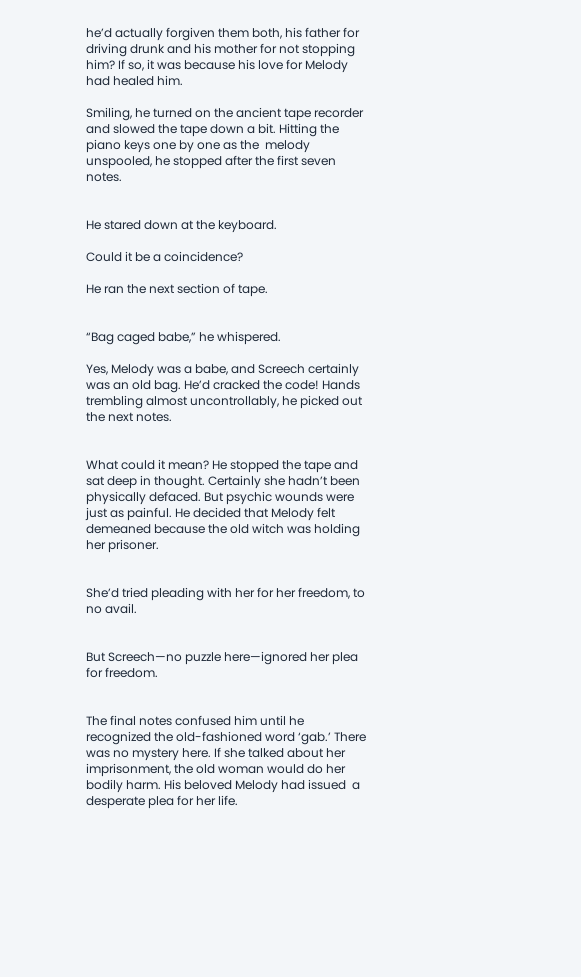he’d actually forgiven them both, his father for driving drunk and his mother for not stopping him? If so, it was because his love for Melody had healed him.

Smiling, he turned on the ancient tape recorder and slowed the tape down a bit. Hitting the piano keys one by one as the  melody unspooled, he stopped after the first seven notes.


He stared down at the keyboard.

Could it be a coincidence?

He ran the next section of tape.


“Bag caged babe,” he whispered.

Yes, Melody was a babe, and Screech certainly was an old bag. He’d cracked the code! Hands trembling almost uncontrollably, he picked out the next notes.


What could it mean? He stopped the tape and sat deep in thought. Certainly she hadn’t been physically defaced. But psychic wounds were just as painful. He decided that Melody felt demeaned because the old witch was holding her prisoner.


She’d tried pleading with her for her freedom, to no avail.


But Screech—no puzzle here—ignored her plea for freedom.


The final notes confused him until he recognized the old-fashioned word ‘gab.’ There was no mystery here. If she talked about her imprisonment, the old woman would do her bodily harm. His beloved Melody had issued  a desperate plea for her life.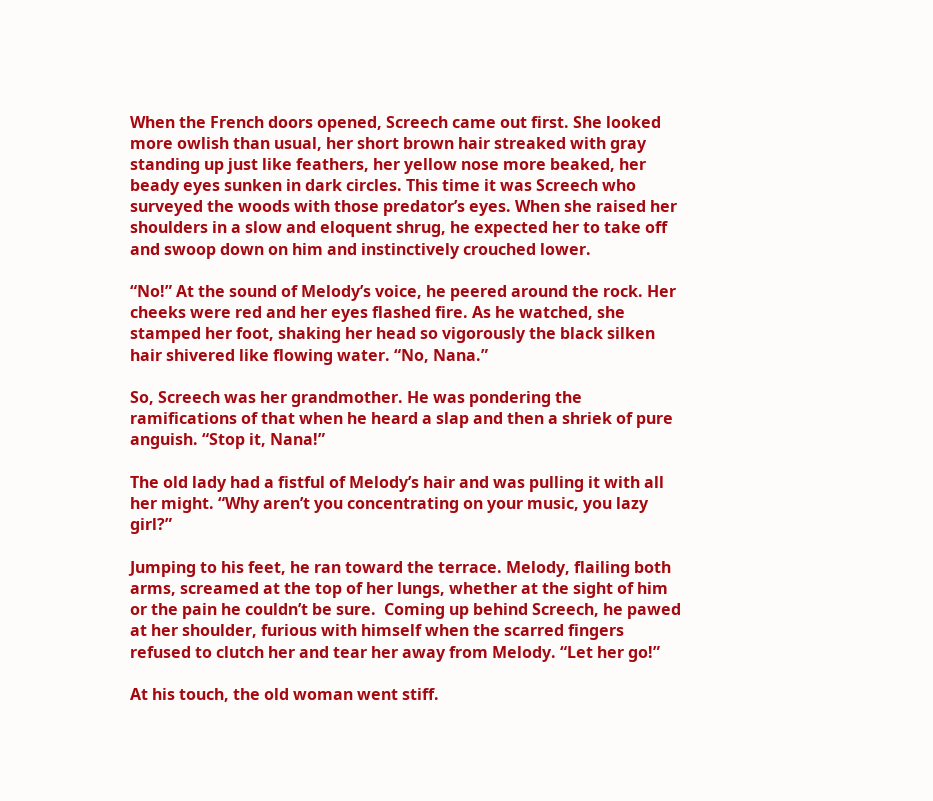When the French doors opened, Screech came out first. She looked more owlish than usual, her short brown hair streaked with gray standing up just like feathers, her yellow nose more beaked, her beady eyes sunken in dark circles. This time it was Screech who surveyed the woods with those predator’s eyes. When she raised her shoulders in a slow and eloquent shrug, he expected her to take off and swoop down on him and instinctively crouched lower.

“No!” At the sound of Melody’s voice, he peered around the rock. Her cheeks were red and her eyes flashed fire. As he watched, she stamped her foot, shaking her head so vigorously the black silken hair shivered like flowing water. “No, Nana.”

So, Screech was her grandmother. He was pondering the ramifications of that when he heard a slap and then a shriek of pure anguish. “Stop it, Nana!”

The old lady had a fistful of Melody’s hair and was pulling it with all her might. “Why aren’t you concentrating on your music, you lazy girl?”

Jumping to his feet, he ran toward the terrace. Melody, flailing both arms, screamed at the top of her lungs, whether at the sight of him or the pain he couldn’t be sure.  Coming up behind Screech, he pawed at her shoulder, furious with himself when the scarred fingers refused to clutch her and tear her away from Melody. “Let her go!”

At his touch, the old woman went stiff.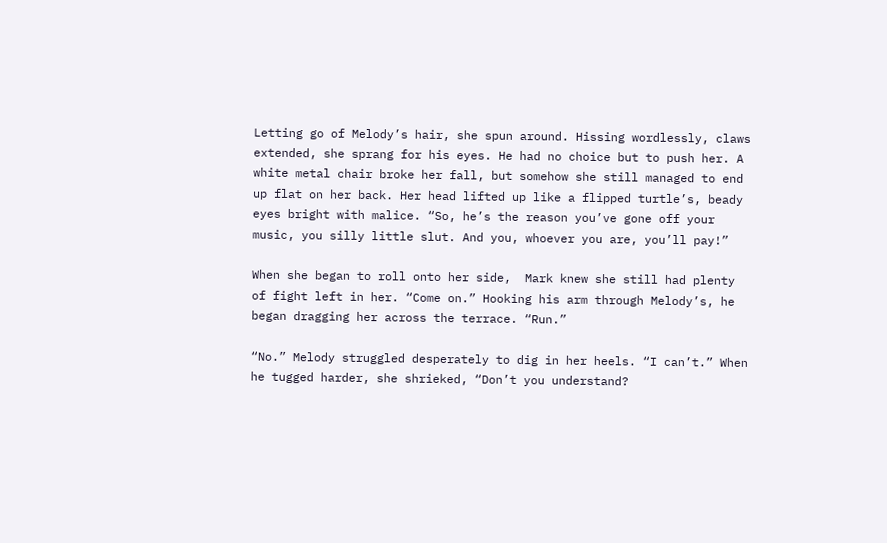Letting go of Melody’s hair, she spun around. Hissing wordlessly, claws extended, she sprang for his eyes. He had no choice but to push her. A white metal chair broke her fall, but somehow she still managed to end up flat on her back. Her head lifted up like a flipped turtle’s, beady eyes bright with malice. “So, he’s the reason you’ve gone off your music, you silly little slut. And you, whoever you are, you’ll pay!”

When she began to roll onto her side,  Mark knew she still had plenty of fight left in her. “Come on.” Hooking his arm through Melody’s, he began dragging her across the terrace. “Run.”

“No.” Melody struggled desperately to dig in her heels. “I can’t.” When he tugged harder, she shrieked, “Don’t you understand?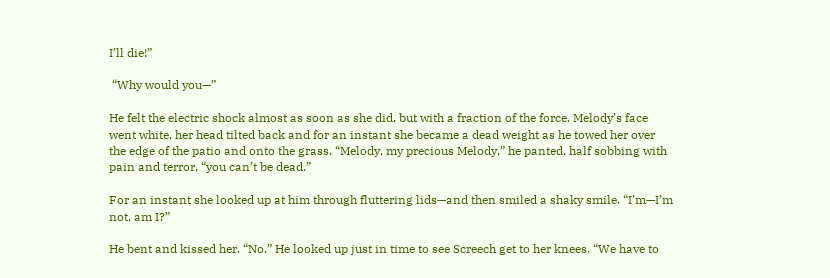I’ll die!”

 “Why would you—”

He felt the electric shock almost as soon as she did, but with a fraction of the force. Melody’s face went white, her head tilted back and for an instant she became a dead weight as he towed her over the edge of the patio and onto the grass. “Melody, my precious Melody,” he panted, half sobbing with pain and terror, “you can’t be dead.”

For an instant she looked up at him through fluttering lids—and then smiled a shaky smile. “I’m—I’m not, am I?”

He bent and kissed her. “No.” He looked up just in time to see Screech get to her knees. “We have to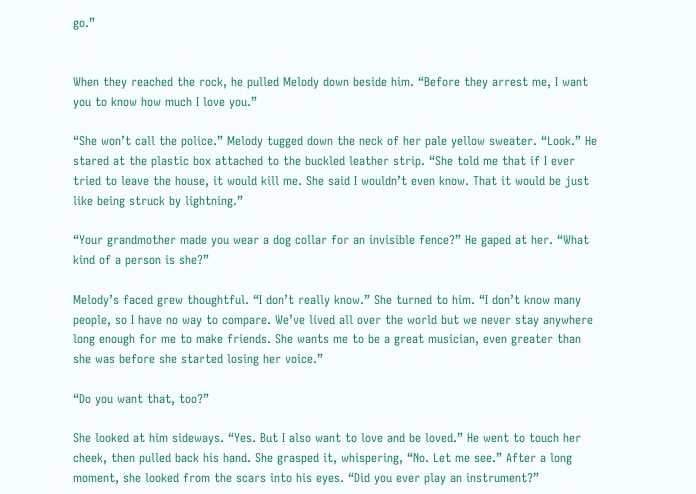go.”


When they reached the rock, he pulled Melody down beside him. “Before they arrest me, I want you to know how much I love you.”

“She won’t call the police.” Melody tugged down the neck of her pale yellow sweater. “Look.” He stared at the plastic box attached to the buckled leather strip. “She told me that if I ever tried to leave the house, it would kill me. She said I wouldn’t even know. That it would be just like being struck by lightning.”

“Your grandmother made you wear a dog collar for an invisible fence?” He gaped at her. “What kind of a person is she?”

Melody’s faced grew thoughtful. “I don’t really know.” She turned to him. “I don’t know many people, so I have no way to compare. We’ve lived all over the world but we never stay anywhere long enough for me to make friends. She wants me to be a great musician, even greater than she was before she started losing her voice.”

“Do you want that, too?”

She looked at him sideways. “Yes. But I also want to love and be loved.” He went to touch her cheek, then pulled back his hand. She grasped it, whispering, “No. Let me see.” After a long moment, she looked from the scars into his eyes. “Did you ever play an instrument?”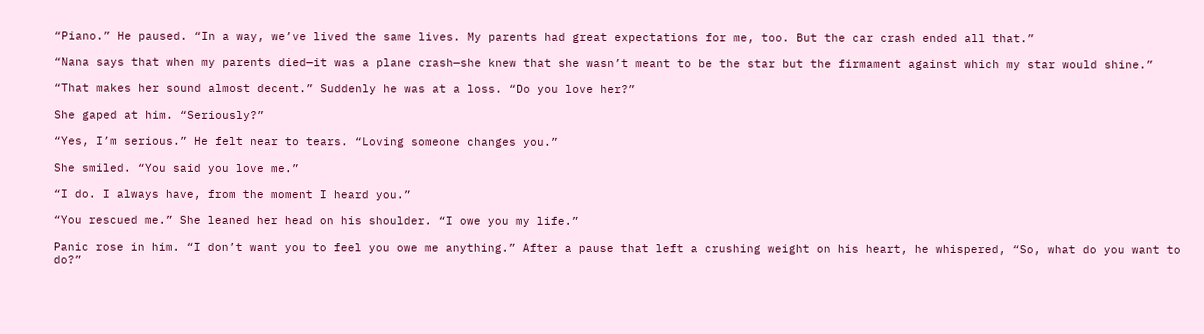“Piano.” He paused. “In a way, we’ve lived the same lives. My parents had great expectations for me, too. But the car crash ended all that.”

“Nana says that when my parents died—it was a plane crash—she knew that she wasn’t meant to be the star but the firmament against which my star would shine.”

“That makes her sound almost decent.” Suddenly he was at a loss. “Do you love her?”

She gaped at him. “Seriously?”

“Yes, I’m serious.” He felt near to tears. “Loving someone changes you.”

She smiled. “You said you love me.”

“I do. I always have, from the moment I heard you.”

“You rescued me.” She leaned her head on his shoulder. “I owe you my life.”

Panic rose in him. “I don’t want you to feel you owe me anything.” After a pause that left a crushing weight on his heart, he whispered, “So, what do you want to do?”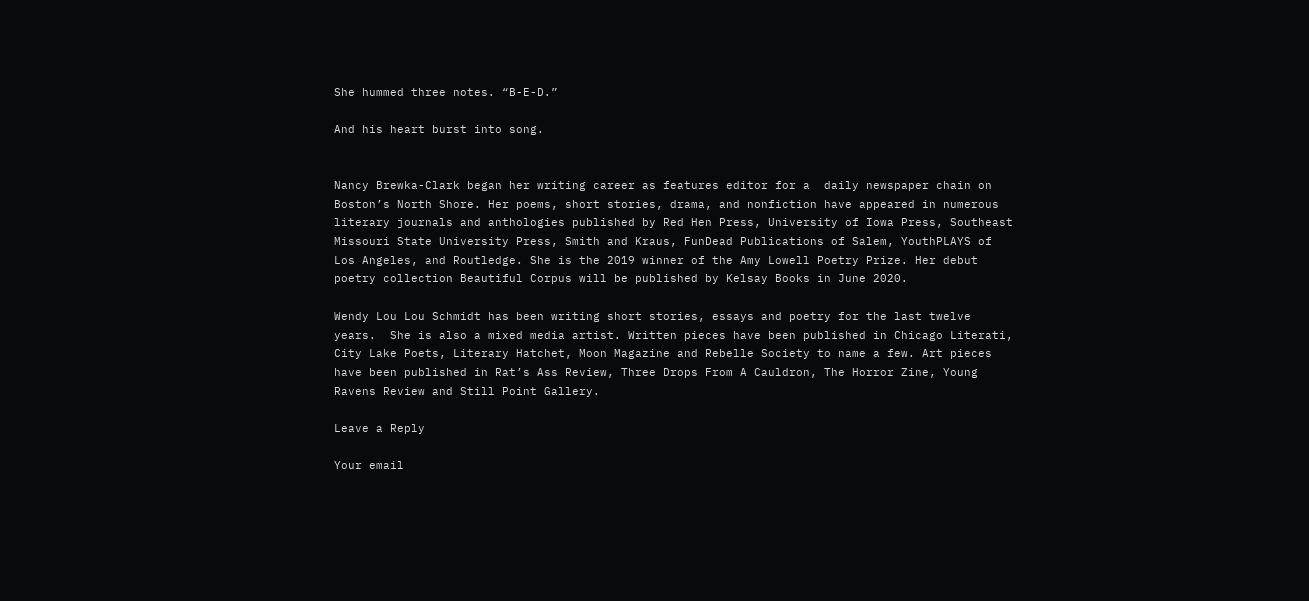She hummed three notes. “B-E-D.”

And his heart burst into song.


Nancy Brewka-Clark began her writing career as features editor for a  daily newspaper chain on Boston’s North Shore. Her poems, short stories, drama, and nonfiction have appeared in numerous literary journals and anthologies published by Red Hen Press, University of Iowa Press, Southeast Missouri State University Press, Smith and Kraus, FunDead Publications of Salem, YouthPLAYS of Los Angeles, and Routledge. She is the 2019 winner of the Amy Lowell Poetry Prize. Her debut poetry collection Beautiful Corpus will be published by Kelsay Books in June 2020.

Wendy Lou Lou Schmidt has been writing short stories, essays and poetry for the last twelve years.  She is also a mixed media artist. Written pieces have been published in Chicago Literati, City Lake Poets, Literary Hatchet, Moon Magazine and Rebelle Society to name a few. Art pieces have been published in Rat’s Ass Review, Three Drops From A Cauldron, The Horror Zine, Young Ravens Review and Still Point Gallery.

Leave a Reply

Your email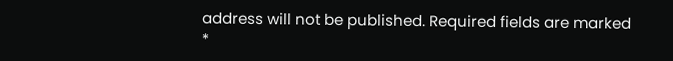address will not be published. Required fields are marked *